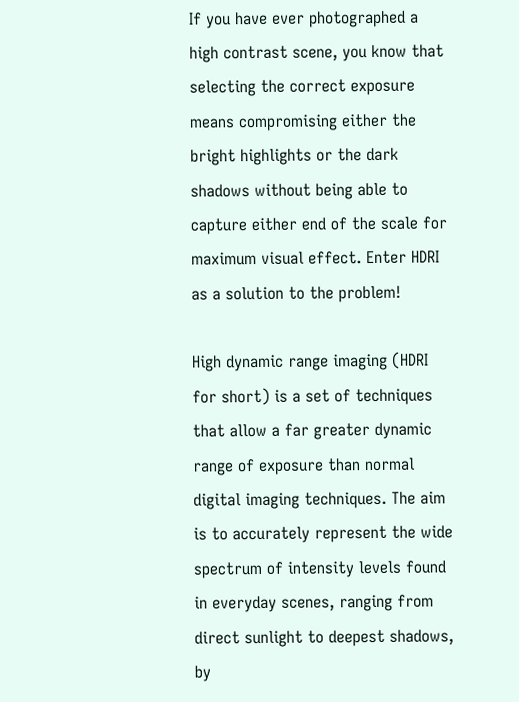If you have ever photographed a high contrast scene, you know that selecting the correct exposure means compromising either the bright highlights or the dark shadows without being able to capture either end of the scale for maximum visual effect. Enter HDRI as a solution to the problem!

High dynamic range imaging (HDRI for short) is a set of techniques that allow a far greater dynamic range of exposure than normal digital imaging techniques. The aim is to accurately represent the wide spectrum of intensity levels found in everyday scenes, ranging from direct sunlight to deepest shadows, by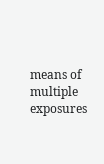means of multiple exposures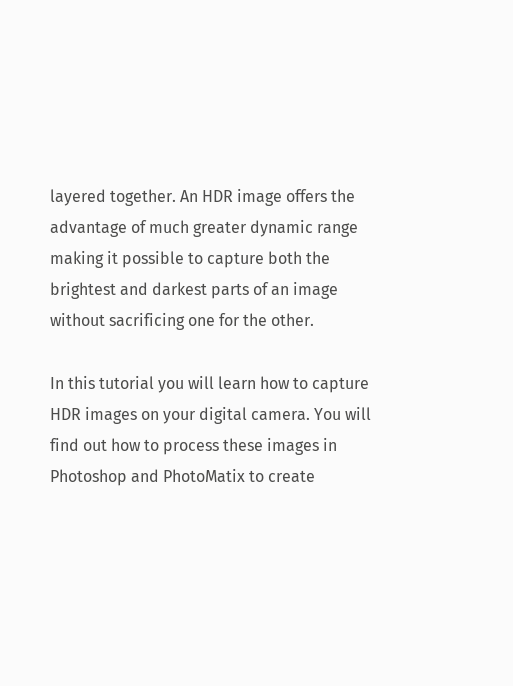layered together. An HDR image offers the advantage of much greater dynamic range making it possible to capture both the brightest and darkest parts of an image without sacrificing one for the other.

In this tutorial you will learn how to capture HDR images on your digital camera. You will find out how to process these images in Photoshop and PhotoMatix to create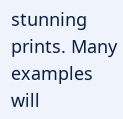stunning prints. Many examples will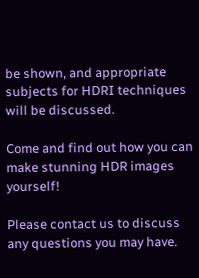be shown, and appropriate subjects for HDRI techniques will be discussed.

Come and find out how you can make stunning HDR images yourself!

Please contact us to discuss any questions you may have.